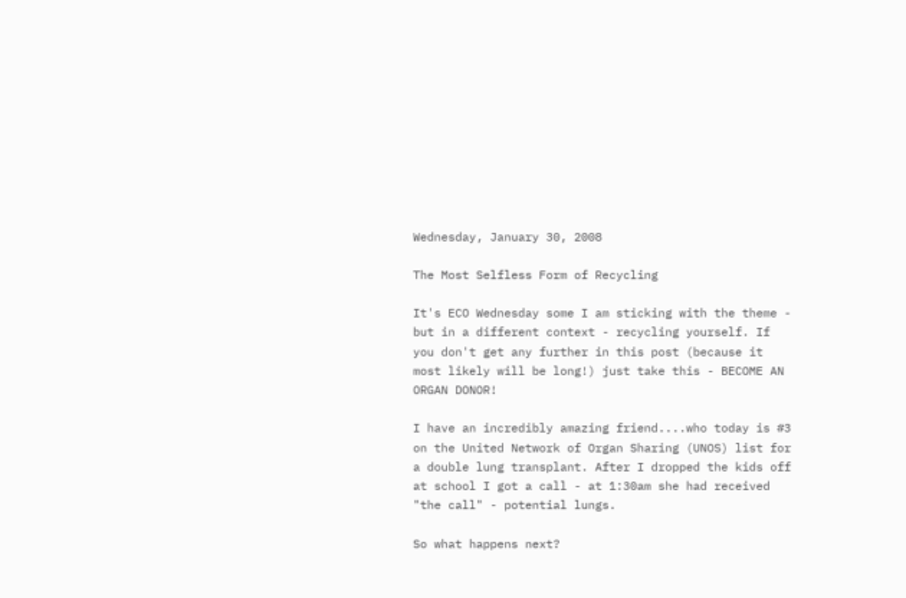Wednesday, January 30, 2008

The Most Selfless Form of Recycling

It's ECO Wednesday some I am sticking with the theme - but in a different context - recycling yourself. If you don't get any further in this post (because it most likely will be long!) just take this - BECOME AN ORGAN DONOR!

I have an incredibly amazing friend....who today is #3 on the United Network of Organ Sharing (UNOS) list for a double lung transplant. After I dropped the kids off at school I got a call - at 1:30am she had received "the call" - potential lungs.

So what happens next?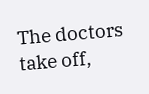The doctors take off,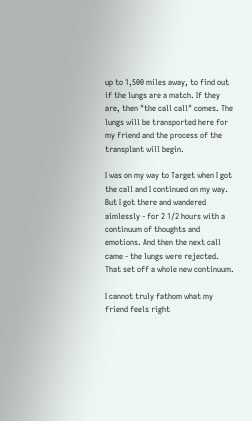up to 1,500 miles away, to find out if the lungs are a match. If they are, then "the call call" comes. The lungs will be transported here for my friend and the process of the transplant will begin.

I was on my way to Target when I got the call and I continued on my way. But I got there and wandered aimlessly - for 2 1/2 hours with a continuum of thoughts and emotions. And then the next call came - the lungs were rejected. That set off a whole new continuum.

I cannot truly fathom what my friend feels right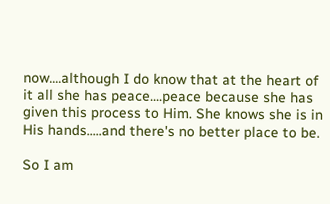now....although I do know that at the heart of it all she has peace....peace because she has given this process to Him. She knows she is in His hands.....and there's no better place to be.

So I am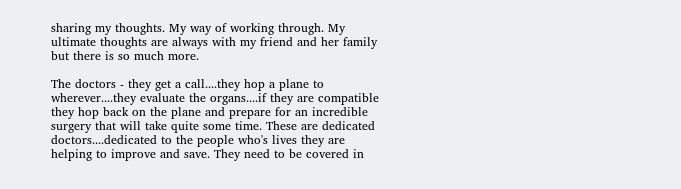sharing my thoughts. My way of working through. My ultimate thoughts are always with my friend and her family but there is so much more.

The doctors - they get a call....they hop a plane to wherever....they evaluate the organs....if they are compatible they hop back on the plane and prepare for an incredible surgery that will take quite some time. These are dedicated doctors....dedicated to the people who's lives they are helping to improve and save. They need to be covered in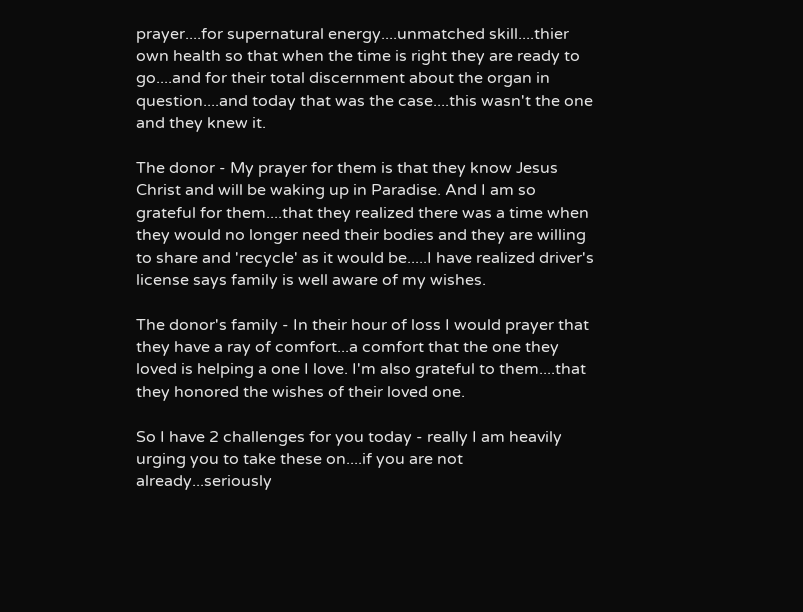prayer....for supernatural energy....unmatched skill....thier own health so that when the time is right they are ready to go....and for their total discernment about the organ in question....and today that was the case....this wasn't the one and they knew it.

The donor - My prayer for them is that they know Jesus Christ and will be waking up in Paradise. And I am so grateful for them....that they realized there was a time when they would no longer need their bodies and they are willing to share and 'recycle' as it would be.....I have realized driver's license says family is well aware of my wishes.

The donor's family - In their hour of loss I would prayer that they have a ray of comfort...a comfort that the one they loved is helping a one I love. I'm also grateful to them....that they honored the wishes of their loved one.

So I have 2 challenges for you today - really I am heavily urging you to take these on....if you are not already...seriously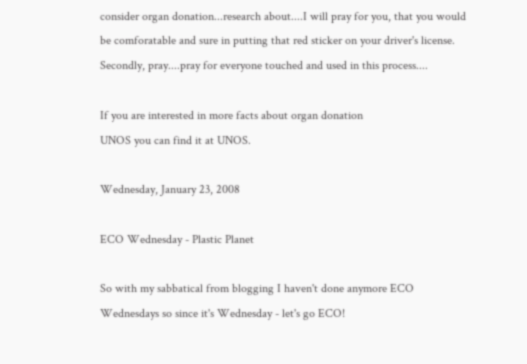consider organ donation...research about....I will pray for you, that you would be comforatable and sure in putting that red sticker on your driver's license. Secondly, pray....pray for everyone touched and used in this process....

If you are interested in more facts about organ donation
UNOS you can find it at UNOS.

Wednesday, January 23, 2008

ECO Wednesday - Plastic Planet

So with my sabbatical from blogging I haven't done anymore ECO Wednesdays so since it's Wednesday - let's go ECO!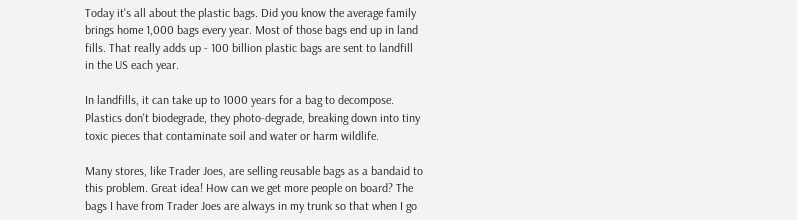Today it's all about the plastic bags. Did you know the average family brings home 1,000 bags every year. Most of those bags end up in land fills. That really adds up - 100 billion plastic bags are sent to landfill in the US each year.

In landfills, it can take up to 1000 years for a bag to decompose. Plastics don't biodegrade, they photo-degrade, breaking down into tiny toxic pieces that contaminate soil and water or harm wildlife.

Many stores, like Trader Joes, are selling reusable bags as a bandaid to this problem. Great idea! How can we get more people on board? The bags I have from Trader Joes are always in my trunk so that when I go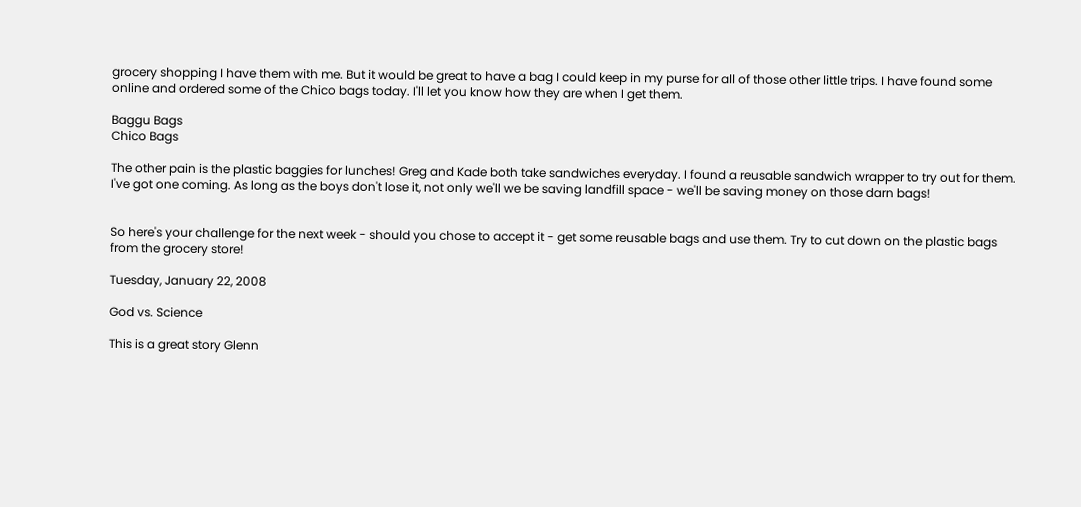grocery shopping I have them with me. But it would be great to have a bag I could keep in my purse for all of those other little trips. I have found some online and ordered some of the Chico bags today. I'll let you know how they are when I get them.

Baggu Bags
Chico Bags

The other pain is the plastic baggies for lunches! Greg and Kade both take sandwiches everyday. I found a reusable sandwich wrapper to try out for them. I've got one coming. As long as the boys don't lose it, not only we'll we be saving landfill space - we'll be saving money on those darn bags!


So here's your challenge for the next week - should you chose to accept it - get some reusable bags and use them. Try to cut down on the plastic bags from the grocery store!

Tuesday, January 22, 2008

God vs. Science

This is a great story Glenn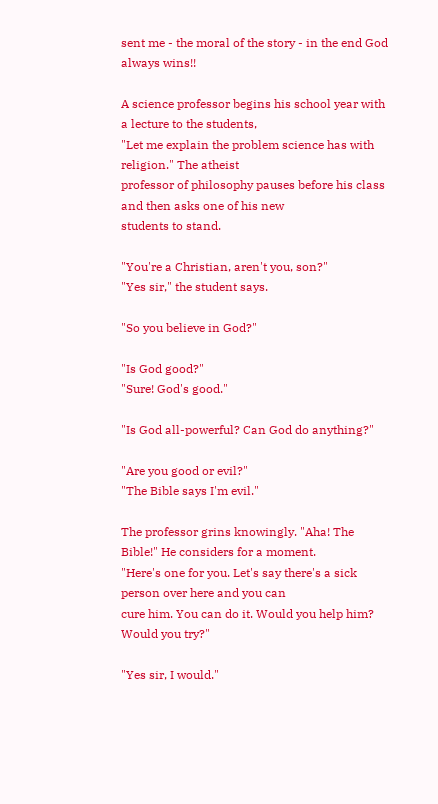sent me - the moral of the story - in the end God always wins!!

A science professor begins his school year with a lecture to the students,
"Let me explain the problem science has with religion." The atheist
professor of philosophy pauses before his class and then asks one of his new
students to stand.

"You're a Christian, aren't you, son?"
"Yes sir," the student says.

"So you believe in God?"

"Is God good?"
"Sure! God's good."

"Is God all-powerful? Can God do anything?"

"Are you good or evil?"
"The Bible says I'm evil."

The professor grins knowingly. "Aha! The Bible!" He considers for a moment.
"Here's one for you. Let's say there's a sick person over here and you can
cure him. You can do it. Would you help him? Would you try?"

"Yes sir, I would."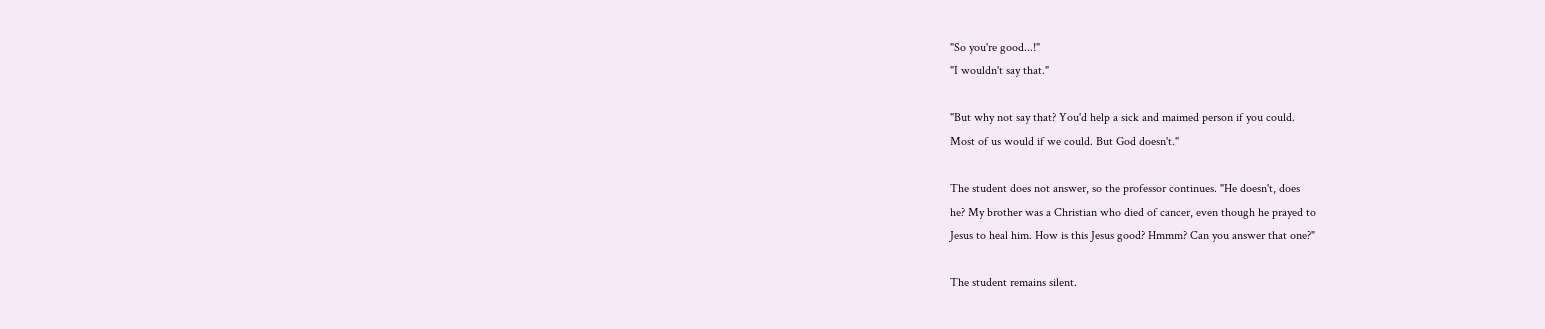"So you're good...!"
"I wouldn't say that."

"But why not say that? You'd help a sick and maimed person if you could.
Most of us would if we could. But God doesn't."

The student does not answer, so the professor continues. "He doesn't, does
he? My brother was a Christian who died of cancer, even though he prayed to
Jesus to heal him. How is this Jesus good? Hmmm? Can you answer that one?"

The student remains silent.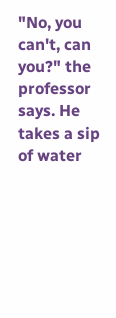"No, you can't, can you?" the professor says. He takes a sip of water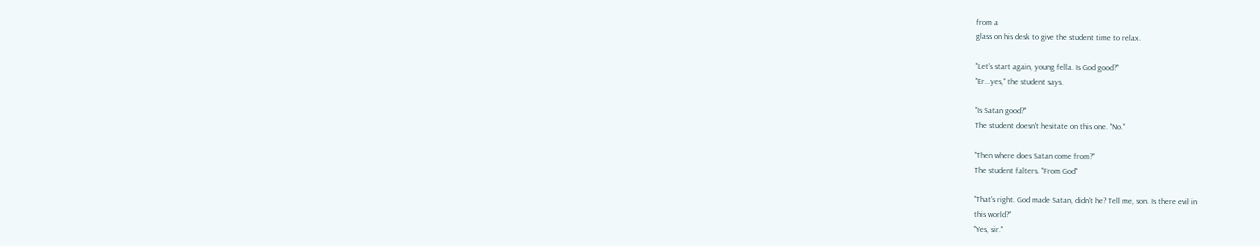from a
glass on his desk to give the student time to relax.

"Let's start again, young fella. Is God good?"
"Er...yes," the student says.

"Is Satan good?"
The student doesn't hesitate on this one. "No."

"Then where does Satan come from?"
The student falters. "From God"

"That's right. God made Satan, didn't he? Tell me, son. Is there evil in
this world?"
"Yes, sir."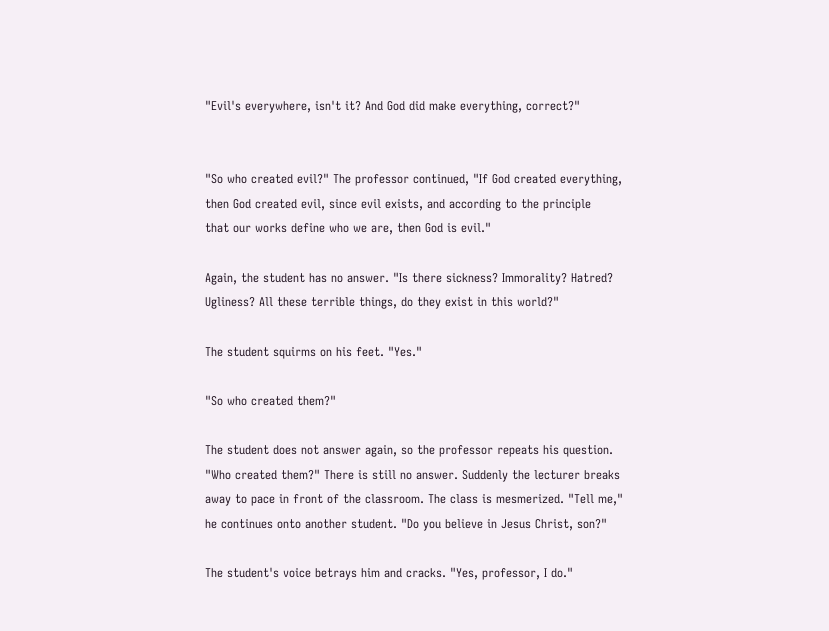"Evil's everywhere, isn't it? And God did make everything, correct?"


"So who created evil?" The professor continued, "If God created everything,
then God created evil, since evil exists, and according to the principle
that our works define who we are, then God is evil."

Again, the student has no answer. "Is there sickness? Immorality? Hatred?
Ugliness? All these terrible things, do they exist in this world?"

The student squirms on his feet. "Yes."

"So who created them?"

The student does not answer again, so the professor repeats his question.
"Who created them?" There is still no answer. Suddenly the lecturer breaks
away to pace in front of the classroom. The class is mesmerized. "Tell me,"
he continues onto another student. "Do you believe in Jesus Christ, son?"

The student's voice betrays him and cracks. "Yes, professor, I do."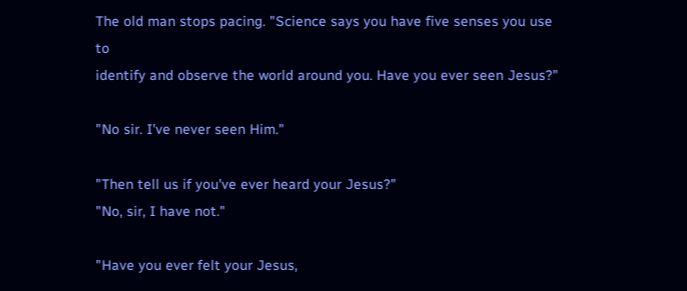The old man stops pacing. "Science says you have five senses you use to
identify and observe the world around you. Have you ever seen Jesus?"

"No sir. I've never seen Him."

"Then tell us if you've ever heard your Jesus?"
"No, sir, I have not."

"Have you ever felt your Jesus,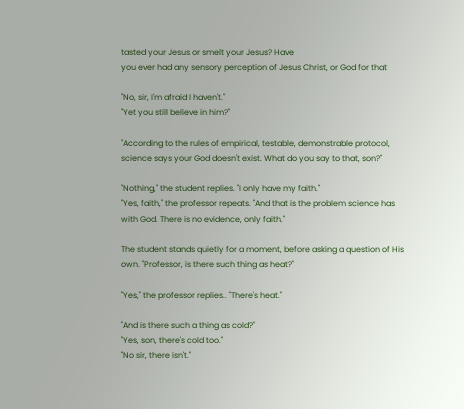tasted your Jesus or smelt your Jesus? Have
you ever had any sensory perception of Jesus Christ, or God for that

"No, sir, I'm afraid I haven't."
"Yet you still believe in him?"

"According to the rules of empirical, testable, demonstrable protocol,
science says your God doesn't exist. What do you say to that, son?"

"Nothing," the student replies. "I only have my faith."
"Yes, faith," the professor repeats. "And that is the problem science has
with God. There is no evidence, only faith."

The student stands quietly for a moment, before asking a question of His
own. "Professor, is there such thing as heat?"

"Yes," the professor replies.. "There's heat."

"And is there such a thing as cold?"
"Yes, son, there's cold too."
"No sir, there isn't."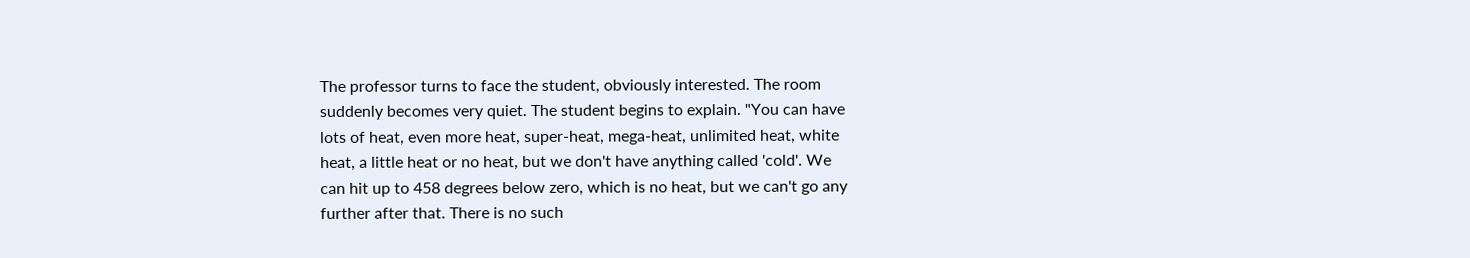The professor turns to face the student, obviously interested. The room
suddenly becomes very quiet. The student begins to explain. "You can have
lots of heat, even more heat, super-heat, mega-heat, unlimited heat, white
heat, a little heat or no heat, but we don't have anything called 'cold'. We
can hit up to 458 degrees below zero, which is no heat, but we can't go any
further after that. There is no such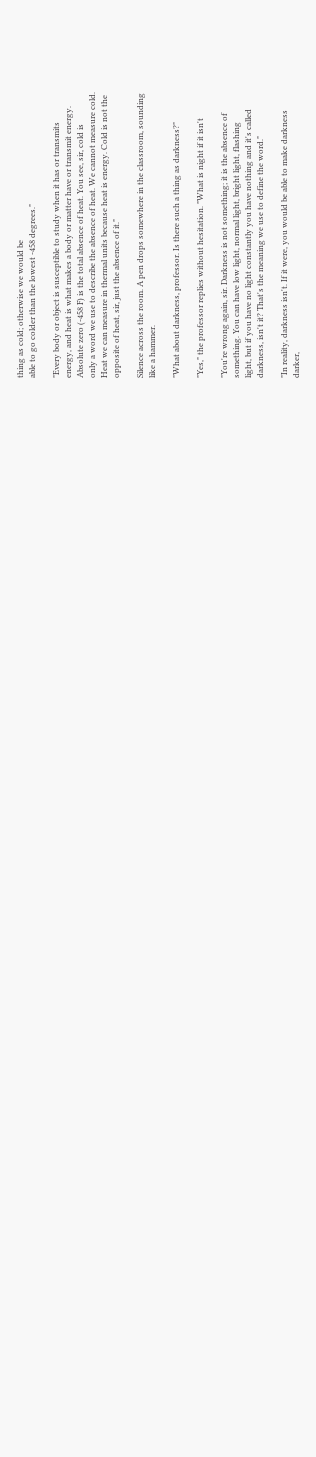thing as cold; otherwise we would be
able to go colder than the lowest -458 degrees."

"Every body or object is susceptible to study when it has or transmits
energy, and heat is what makes a body or matter have or transmit energy.
Absolute zero (-458 F) is the total absence of heat. You see, sir, cold is
only a word we use to describe the absence of heat. We cannot measure cold.
Heat we can measure in thermal units because heat is energy. Cold is not the
opposite of heat, sir, just the absence of it."

Silence across the room. A pen drops somewhere in the classroom, sounding
like a hammer.

"What about darkness, professor. Is there such a thing as darkness?"

"Yes," the professor replies without hesitation. "What is night if it isn't

"You're wrong again, sir. Darkness is not something; it is the absence of
something. You can have low light, normal light, bright light, flashing
light, but if you have no light constantly you have nothing and it's called
darkness, isn't it? That's the meaning we use to define the word."

"In reality, darkness isn't. If it were, you would be able to make darkness
darker,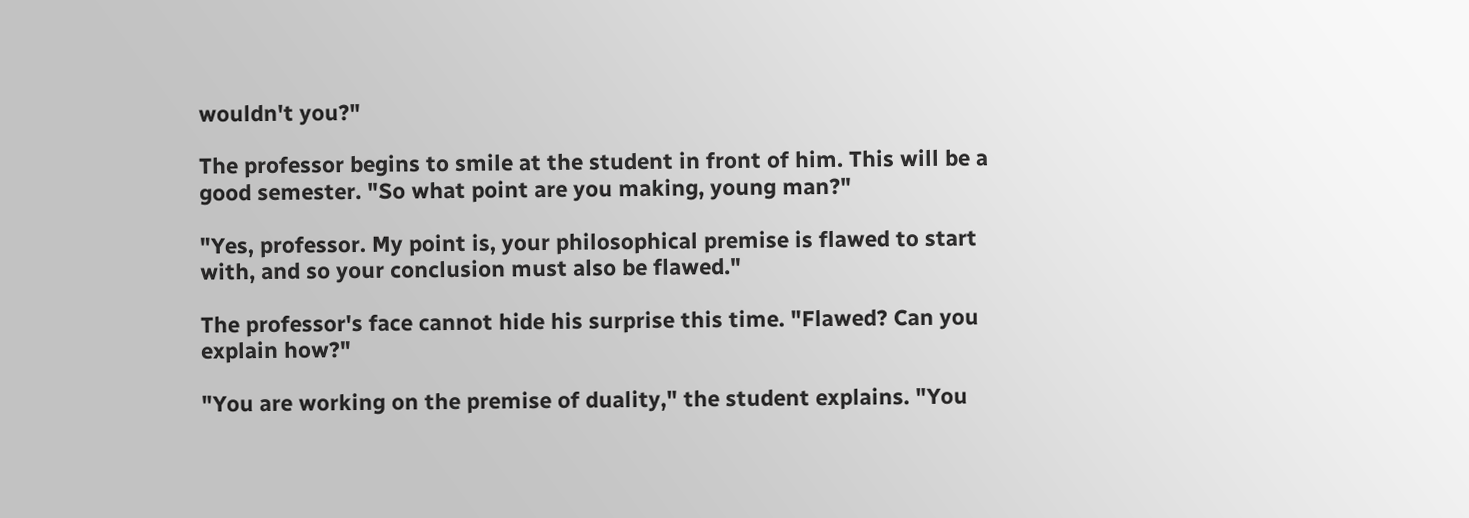wouldn't you?"

The professor begins to smile at the student in front of him. This will be a
good semester. "So what point are you making, young man?"

"Yes, professor. My point is, your philosophical premise is flawed to start
with, and so your conclusion must also be flawed."

The professor's face cannot hide his surprise this time. "Flawed? Can you
explain how?"

"You are working on the premise of duality," the student explains. "You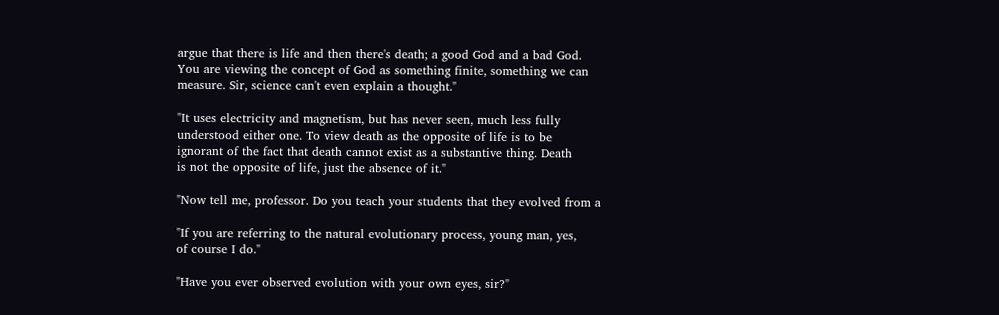argue that there is life and then there's death; a good God and a bad God.
You are viewing the concept of God as something finite, something we can
measure. Sir, science can't even explain a thought."

"It uses electricity and magnetism, but has never seen, much less fully
understood either one. To view death as the opposite of life is to be
ignorant of the fact that death cannot exist as a substantive thing. Death
is not the opposite of life, just the absence of it."

"Now tell me, professor. Do you teach your students that they evolved from a

"If you are referring to the natural evolutionary process, young man, yes,
of course I do."

"Have you ever observed evolution with your own eyes, sir?"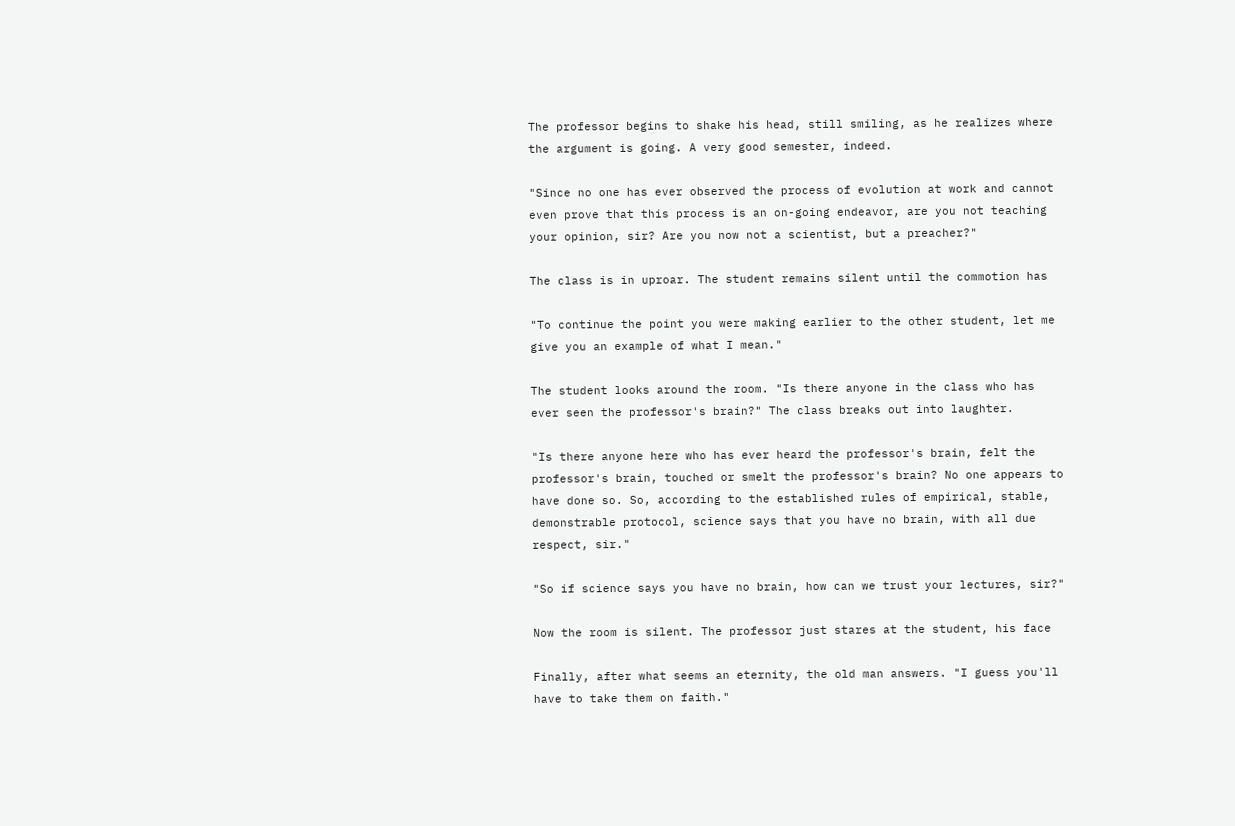The professor begins to shake his head, still smiling, as he realizes where
the argument is going. A very good semester, indeed.

"Since no one has ever observed the process of evolution at work and cannot
even prove that this process is an on-going endeavor, are you not teaching
your opinion, sir? Are you now not a scientist, but a preacher?"

The class is in uproar. The student remains silent until the commotion has

"To continue the point you were making earlier to the other student, let me
give you an example of what I mean."

The student looks around the room. "Is there anyone in the class who has
ever seen the professor's brain?" The class breaks out into laughter.

"Is there anyone here who has ever heard the professor's brain, felt the
professor's brain, touched or smelt the professor's brain? No one appears to
have done so. So, according to the established rules of empirical, stable,
demonstrable protocol, science says that you have no brain, with all due
respect, sir."

"So if science says you have no brain, how can we trust your lectures, sir?"

Now the room is silent. The professor just stares at the student, his face

Finally, after what seems an eternity, the old man answers. "I guess you'll
have to take them on faith."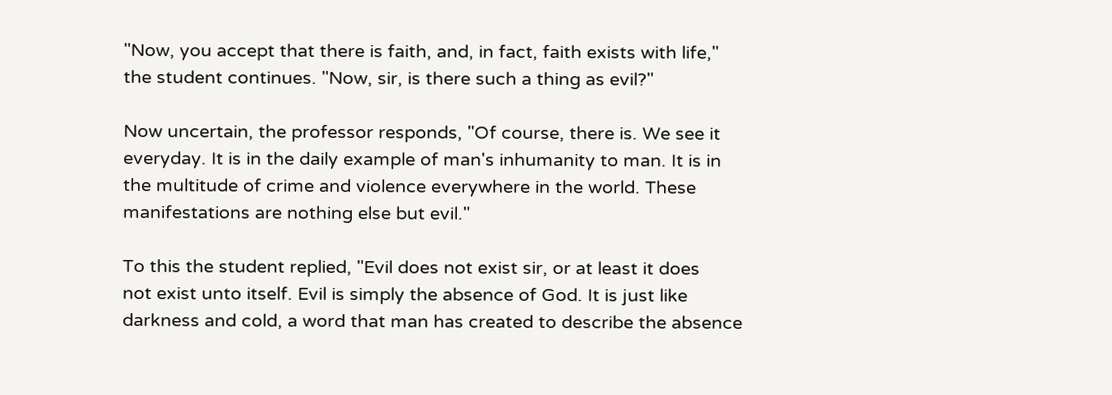"Now, you accept that there is faith, and, in fact, faith exists with life,"
the student continues. "Now, sir, is there such a thing as evil?"

Now uncertain, the professor responds, "Of course, there is. We see it
everyday. It is in the daily example of man's inhumanity to man. It is in
the multitude of crime and violence everywhere in the world. These
manifestations are nothing else but evil."

To this the student replied, "Evil does not exist sir, or at least it does
not exist unto itself. Evil is simply the absence of God. It is just like
darkness and cold, a word that man has created to describe the absence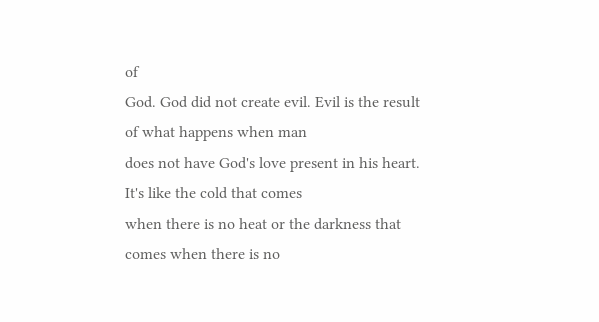of
God. God did not create evil. Evil is the result of what happens when man
does not have God's love present in his heart. It's like the cold that comes
when there is no heat or the darkness that comes when there is no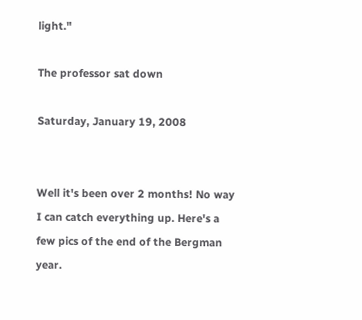light."

The professor sat down

Saturday, January 19, 2008


Well it's been over 2 months! No way I can catch everything up. Here's a few pics of the end of the Bergman year.